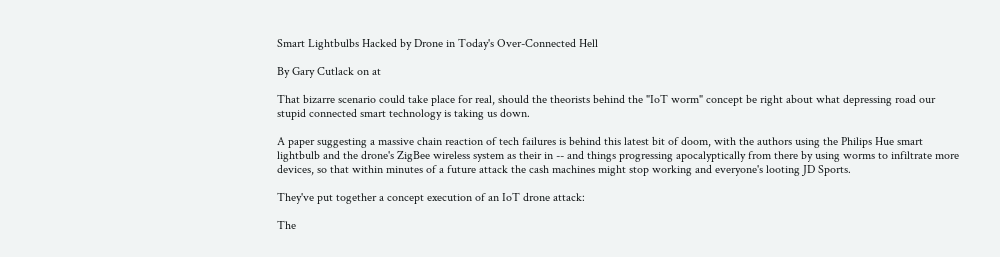Smart Lightbulbs Hacked by Drone in Today's Over-Connected Hell

By Gary Cutlack on at

That bizarre scenario could take place for real, should the theorists behind the "IoT worm" concept be right about what depressing road our stupid connected smart technology is taking us down.

A paper suggesting a massive chain reaction of tech failures is behind this latest bit of doom, with the authors using the Philips Hue smart lightbulb and the drone's ZigBee wireless system as their in -- and things progressing apocalyptically from there by using worms to infiltrate more devices, so that within minutes of a future attack the cash machines might stop working and everyone's looting JD Sports.

They've put together a concept execution of an IoT drone attack:

The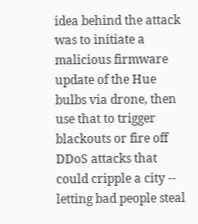idea behind the attack was to initiate a malicious firmware update of the Hue bulbs via drone, then use that to trigger blackouts or fire off DDoS attacks that could cripple a city -- letting bad people steal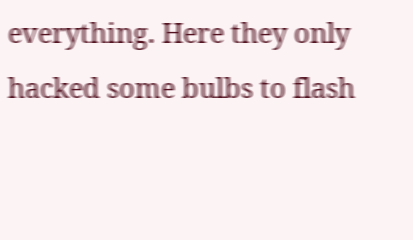everything. Here they only hacked some bulbs to flash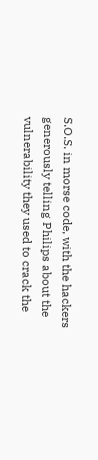S.O.S. in morse code, with the hackers generously telling Philips about the vulnerability they used to crack the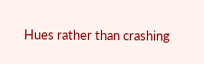Hues rather than crashing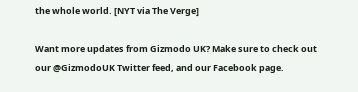the whole world. [NYT via The Verge]

Want more updates from Gizmodo UK? Make sure to check out our @GizmodoUK Twitter feed, and our Facebook page.